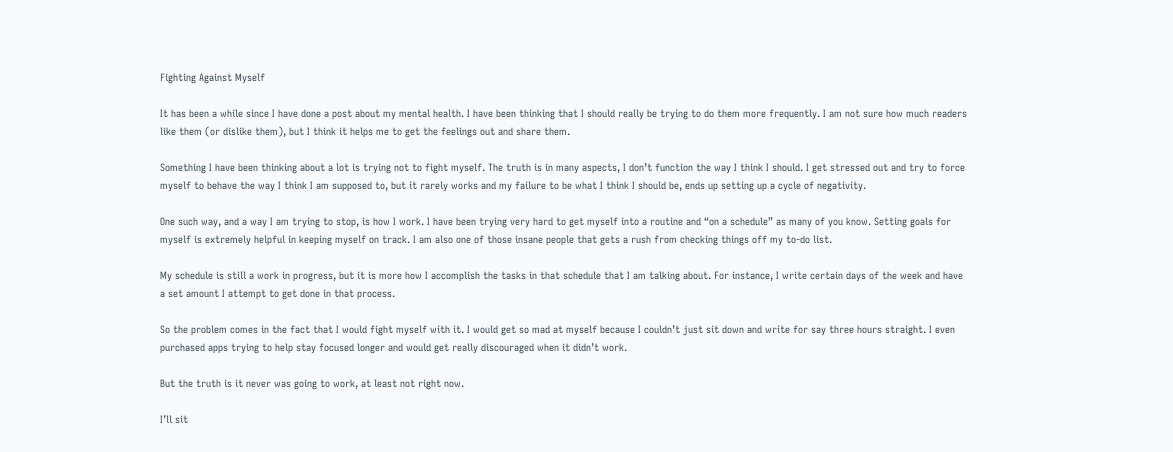Fighting Against Myself

It has been a while since I have done a post about my mental health. I have been thinking that I should really be trying to do them more frequently. I am not sure how much readers like them (or dislike them), but I think it helps me to get the feelings out and share them.

Something I have been thinking about a lot is trying not to fight myself. The truth is in many aspects, I don’t function the way I think I should. I get stressed out and try to force myself to behave the way I think I am supposed to, but it rarely works and my failure to be what I think I should be, ends up setting up a cycle of negativity.

One such way, and a way I am trying to stop, is how I work. I have been trying very hard to get myself into a routine and “on a schedule” as many of you know. Setting goals for myself is extremely helpful in keeping myself on track. I am also one of those insane people that gets a rush from checking things off my to-do list.

My schedule is still a work in progress, but it is more how I accomplish the tasks in that schedule that I am talking about. For instance, I write certain days of the week and have a set amount I attempt to get done in that process.

So the problem comes in the fact that I would fight myself with it. I would get so mad at myself because I couldn’t just sit down and write for say three hours straight. I even purchased apps trying to help stay focused longer and would get really discouraged when it didn’t work.

But the truth is it never was going to work, at least not right now.

I’ll sit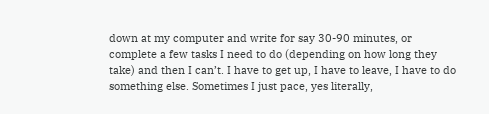down at my computer and write for say 30-90 minutes, or complete a few tasks I need to do (depending on how long they take) and then I can’t. I have to get up, I have to leave, I have to do something else. Sometimes I just pace, yes literally,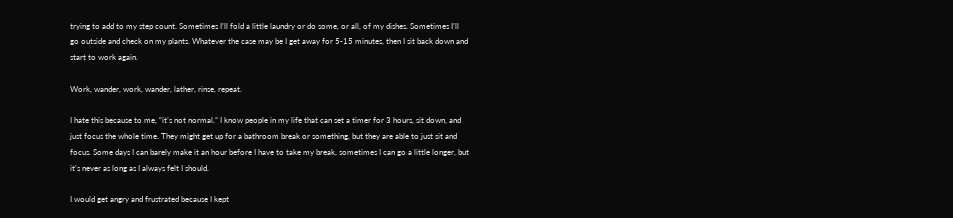trying to add to my step count. Sometimes I’ll fold a little laundry or do some, or all, of my dishes. Sometimes I’ll go outside and check on my plants. Whatever the case may be I get away for 5-15 minutes, then I sit back down and start to work again.

Work, wander, work, wander, lather, rinse, repeat.

I hate this because to me, “it’s not normal.” I know people in my life that can set a timer for 3 hours, sit down, and just focus the whole time. They might get up for a bathroom break or something, but they are able to just sit and focus. Some days I can barely make it an hour before I have to take my break, sometimes I can go a little longer, but it’s never as long as I always felt I should.

I would get angry and frustrated because I kept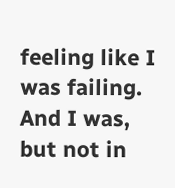feeling like I was failing. And I was, but not in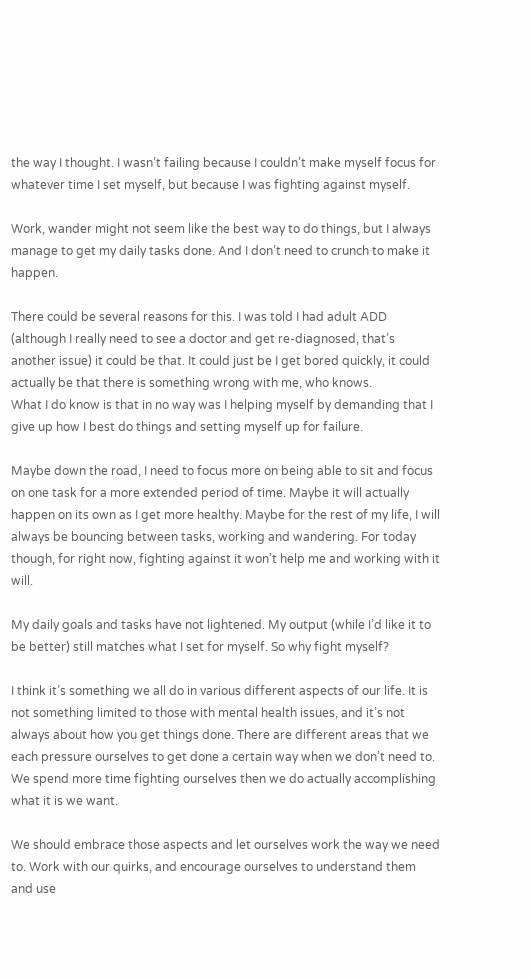the way I thought. I wasn’t failing because I couldn’t make myself focus for whatever time I set myself, but because I was fighting against myself.

Work, wander might not seem like the best way to do things, but I always manage to get my daily tasks done. And I don’t need to crunch to make it happen.

There could be several reasons for this. I was told I had adult ADD (although I really need to see a doctor and get re-diagnosed, that’s another issue) it could be that. It could just be I get bored quickly, it could actually be that there is something wrong with me, who knows.
What I do know is that in no way was I helping myself by demanding that I give up how I best do things and setting myself up for failure.

Maybe down the road, I need to focus more on being able to sit and focus on one task for a more extended period of time. Maybe it will actually happen on its own as I get more healthy. Maybe for the rest of my life, I will always be bouncing between tasks, working and wandering. For today though, for right now, fighting against it won’t help me and working with it will.

My daily goals and tasks have not lightened. My output (while I’d like it to be better) still matches what I set for myself. So why fight myself?

I think it’s something we all do in various different aspects of our life. It is not something limited to those with mental health issues, and it’s not always about how you get things done. There are different areas that we each pressure ourselves to get done a certain way when we don’t need to. We spend more time fighting ourselves then we do actually accomplishing what it is we want.

We should embrace those aspects and let ourselves work the way we need to. Work with our quirks, and encourage ourselves to understand them and use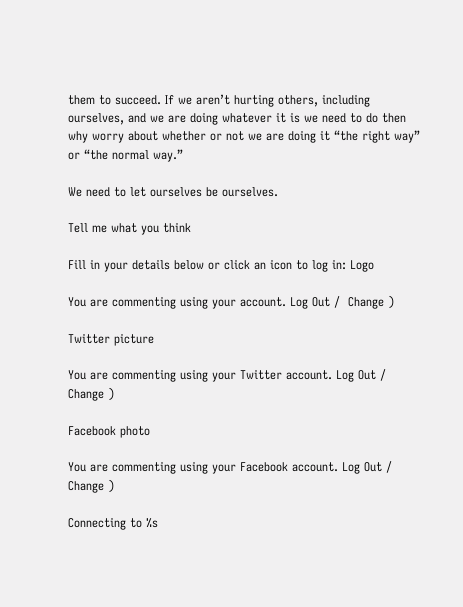them to succeed. If we aren’t hurting others, including ourselves, and we are doing whatever it is we need to do then why worry about whether or not we are doing it “the right way” or “the normal way.”

We need to let ourselves be ourselves.

Tell me what you think

Fill in your details below or click an icon to log in: Logo

You are commenting using your account. Log Out /  Change )

Twitter picture

You are commenting using your Twitter account. Log Out /  Change )

Facebook photo

You are commenting using your Facebook account. Log Out /  Change )

Connecting to %s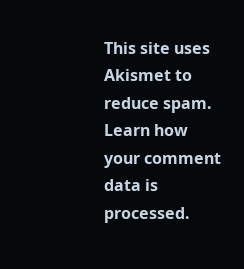This site uses Akismet to reduce spam. Learn how your comment data is processed.